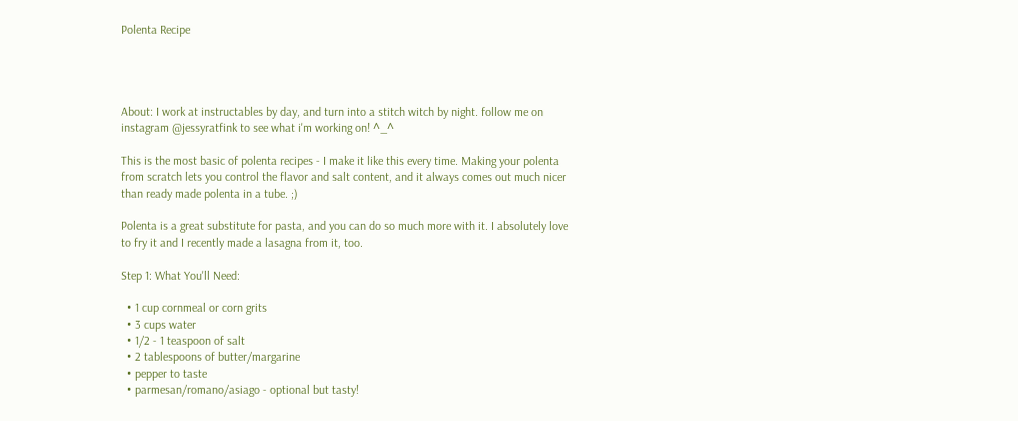Polenta Recipe




About: I work at instructables by day, and turn into a stitch witch by night. follow me on instagram @jessyratfink to see what i'm working on! ^_^

This is the most basic of polenta recipes - I make it like this every time. Making your polenta from scratch lets you control the flavor and salt content, and it always comes out much nicer than ready made polenta in a tube. ;)

Polenta is a great substitute for pasta, and you can do so much more with it. I absolutely love to fry it and I recently made a lasagna from it, too.

Step 1: What You'll Need:

  • 1 cup cornmeal or corn grits
  • 3 cups water
  • 1/2 - 1 teaspoon of salt
  • 2 tablespoons of butter/margarine
  • pepper to taste
  • parmesan/romano/asiago - optional but tasty!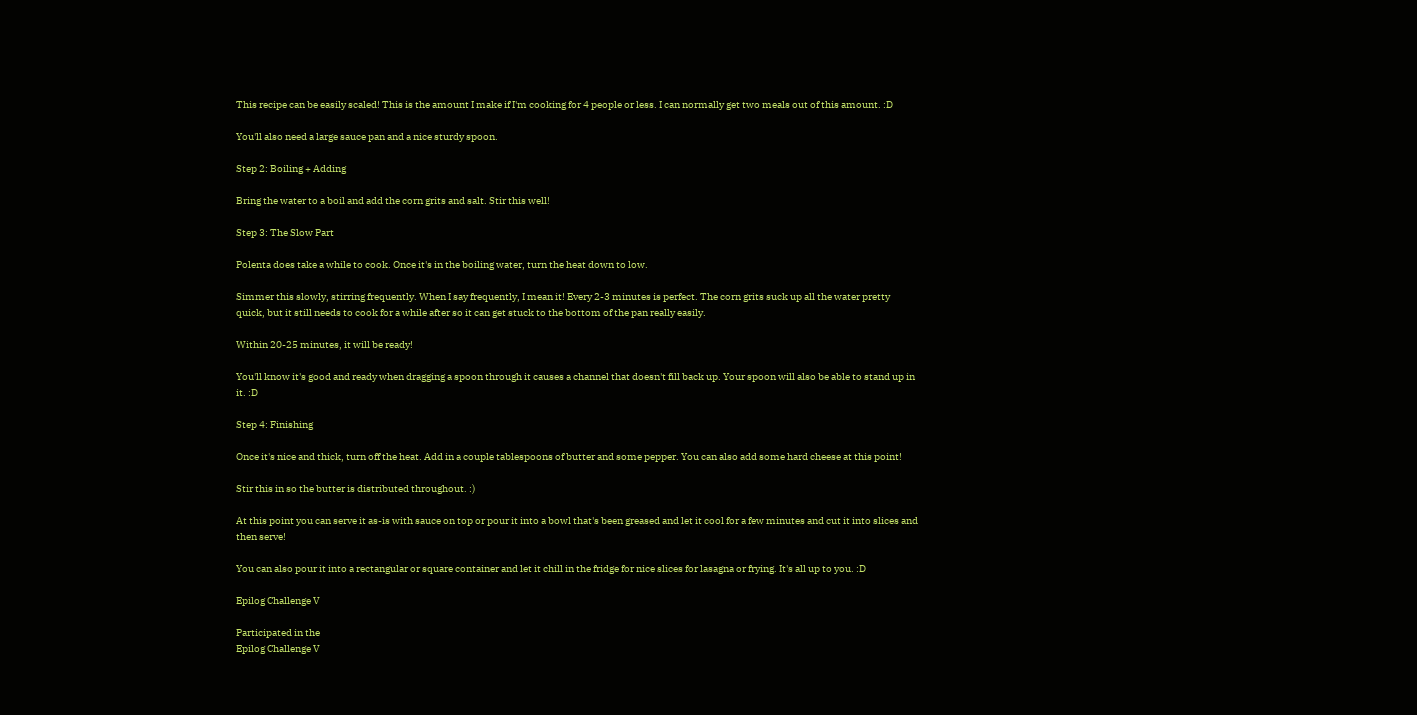This recipe can be easily scaled! This is the amount I make if I'm cooking for 4 people or less. I can normally get two meals out of this amount. :D

You'll also need a large sauce pan and a nice sturdy spoon.

Step 2: Boiling + Adding

Bring the water to a boil and add the corn grits and salt. Stir this well!

Step 3: The Slow Part

Polenta does take a while to cook. Once it's in the boiling water, turn the heat down to low.

Simmer this slowly, stirring frequently. When I say frequently, I mean it! Every 2-3 minutes is perfect. The corn grits suck up all the water pretty quick, but it still needs to cook for a while after so it can get stuck to the bottom of the pan really easily.

Within 20-25 minutes, it will be ready!

You'll know it's good and ready when dragging a spoon through it causes a channel that doesn't fill back up. Your spoon will also be able to stand up in it. :D

Step 4: Finishing

Once it's nice and thick, turn off the heat. Add in a couple tablespoons of butter and some pepper. You can also add some hard cheese at this point!

Stir this in so the butter is distributed throughout. :)

At this point you can serve it as-is with sauce on top or pour it into a bowl that's been greased and let it cool for a few minutes and cut it into slices and then serve!

You can also pour it into a rectangular or square container and let it chill in the fridge for nice slices for lasagna or frying. It's all up to you. :D

Epilog Challenge V

Participated in the
Epilog Challenge V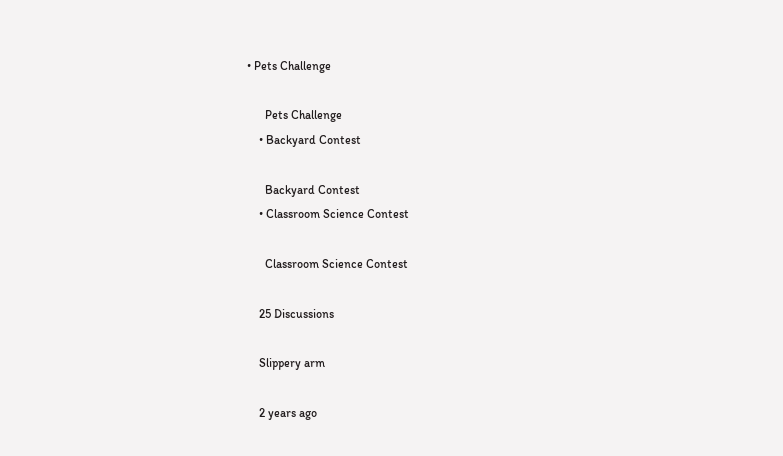• Pets Challenge

      Pets Challenge
    • Backyard Contest

      Backyard Contest
    • Classroom Science Contest

      Classroom Science Contest

    25 Discussions

    Slippery arm

    2 years ago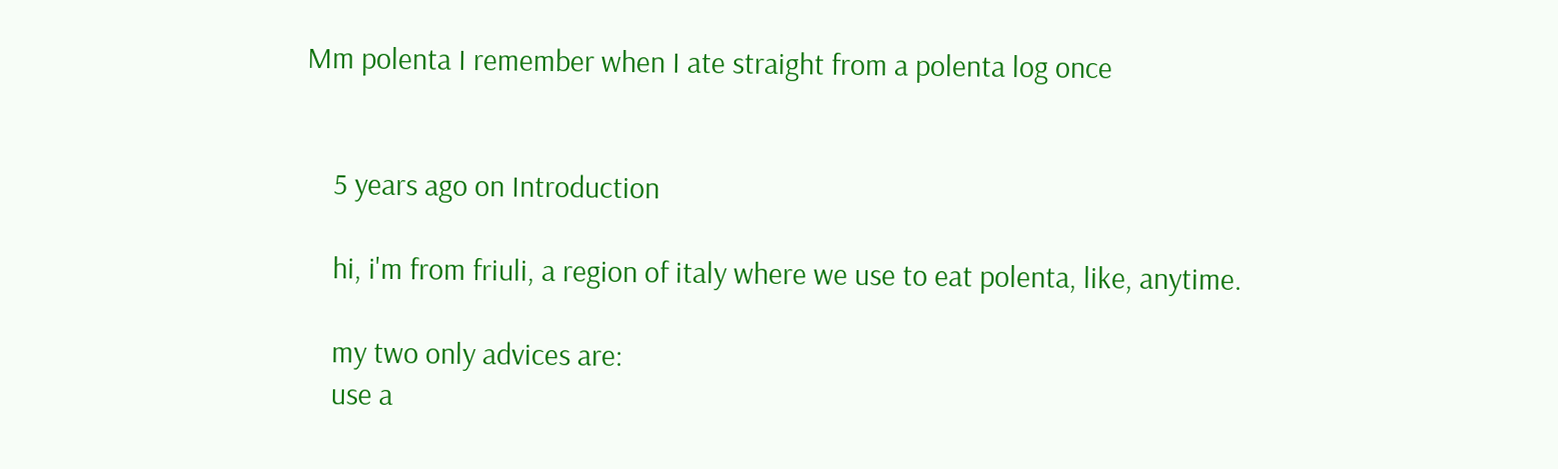Mm polenta I remember when I ate straight from a polenta log once


    5 years ago on Introduction

    hi, i'm from friuli, a region of italy where we use to eat polenta, like, anytime.

    my two only advices are:
    use a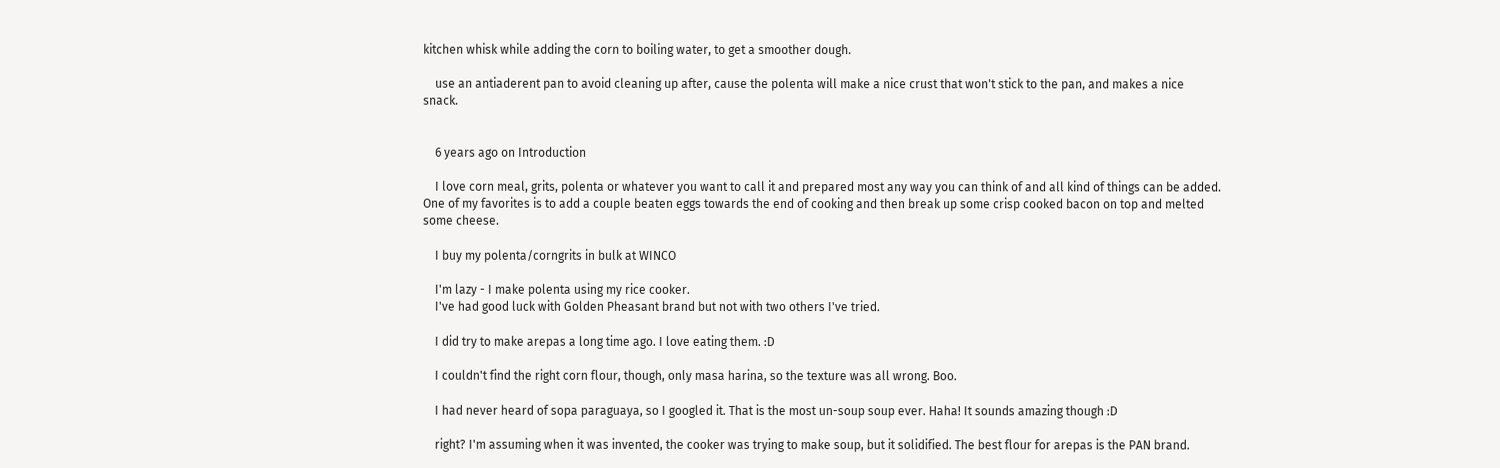kitchen whisk while adding the corn to boiling water, to get a smoother dough.

    use an antiaderent pan to avoid cleaning up after, cause the polenta will make a nice crust that won't stick to the pan, and makes a nice snack.


    6 years ago on Introduction

    I love corn meal, grits, polenta or whatever you want to call it and prepared most any way you can think of and all kind of things can be added. One of my favorites is to add a couple beaten eggs towards the end of cooking and then break up some crisp cooked bacon on top and melted some cheese.

    I buy my polenta/corngrits in bulk at WINCO

    I'm lazy - I make polenta using my rice cooker.
    I've had good luck with Golden Pheasant brand but not with two others I've tried.

    I did try to make arepas a long time ago. I love eating them. :D

    I couldn't find the right corn flour, though, only masa harina, so the texture was all wrong. Boo.

    I had never heard of sopa paraguaya, so I googled it. That is the most un-soup soup ever. Haha! It sounds amazing though :D

    right? I'm assuming when it was invented, the cooker was trying to make soup, but it solidified. The best flour for arepas is the PAN brand.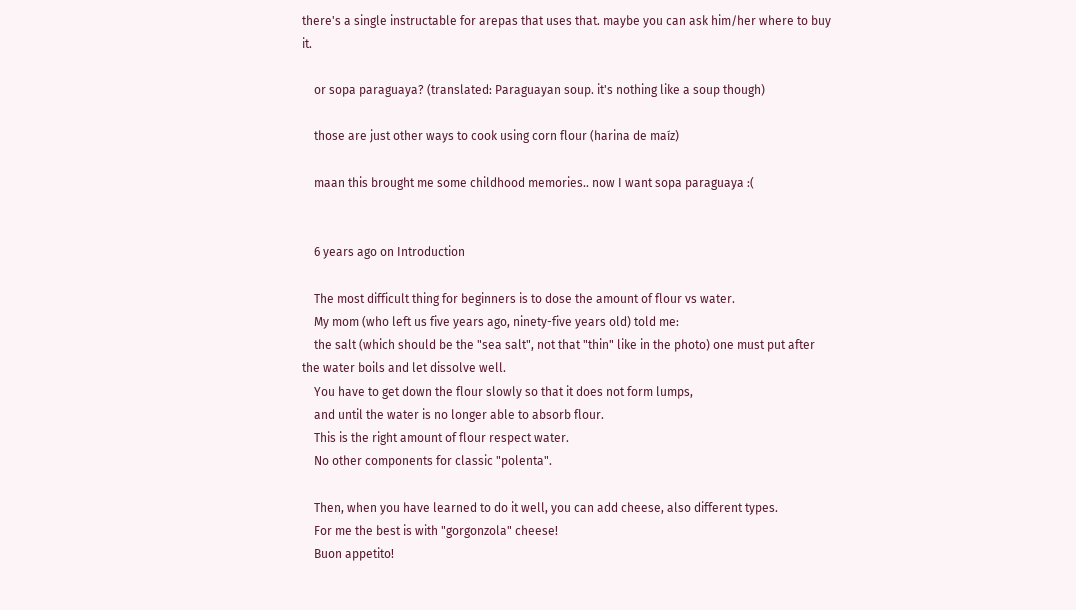there's a single instructable for arepas that uses that. maybe you can ask him/her where to buy it.

    or sopa paraguaya? (translated: Paraguayan soup. it's nothing like a soup though)

    those are just other ways to cook using corn flour (harina de maíz)

    maan this brought me some childhood memories.. now I want sopa paraguaya :(


    6 years ago on Introduction

    The most difficult thing for beginners is to dose the amount of flour vs water.
    My mom (who left us five years ago, ninety-five years old) told me:
    the salt (which should be the "sea salt", not that "thin" like in the photo) one must put after the water boils and let dissolve well.
    You have to get down the flour slowly so that it does not form lumps,
    and until the water is no longer able to absorb flour.
    This is the right amount of flour respect water.
    No other components for classic "polenta".

    Then, when you have learned to do it well, you can add cheese, also different types.
    For me the best is with "gorgonzola" cheese!
    Buon appetito!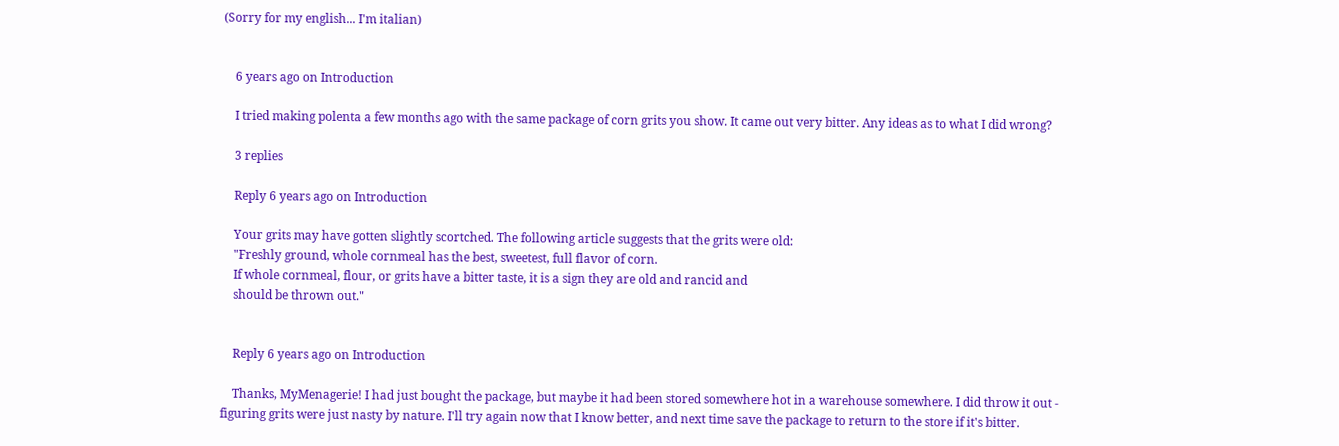(Sorry for my english... I'm italian)


    6 years ago on Introduction

    I tried making polenta a few months ago with the same package of corn grits you show. It came out very bitter. Any ideas as to what I did wrong?

    3 replies

    Reply 6 years ago on Introduction

    Your grits may have gotten slightly scortched. The following article suggests that the grits were old:
    "Freshly ground, whole cornmeal has the best, sweetest, full flavor of corn.
    If whole cornmeal, flour, or grits have a bitter taste, it is a sign they are old and rancid and
    should be thrown out."


    Reply 6 years ago on Introduction

    Thanks, MyMenagerie! I had just bought the package, but maybe it had been stored somewhere hot in a warehouse somewhere. I did throw it out - figuring grits were just nasty by nature. I'll try again now that I know better, and next time save the package to return to the store if it's bitter.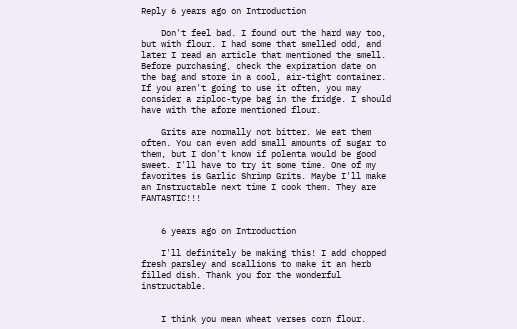Reply 6 years ago on Introduction

    Don't feel bad. I found out the hard way too, but with flour. I had some that smelled odd, and later I read an article that mentioned the smell. Before purchasing, check the expiration date on the bag and store in a cool, air-tight container. If you aren't going to use it often, you may consider a ziploc-type bag in the fridge. I should have with the afore mentioned flour.

    Grits are normally not bitter. We eat them often. You can even add small amounts of sugar to them, but I don't know if polenta would be good sweet. I'll have to try it some time. One of my favorites is Garlic Shrimp Grits. Maybe I'll make an Instructable next time I cook them. They are FANTASTIC!!!


    6 years ago on Introduction

    I'll definitely be making this! I add chopped fresh parsley and scallions to make it an herb filled dish. Thank you for the wonderful instructable.


    I think you mean wheat verses corn flour.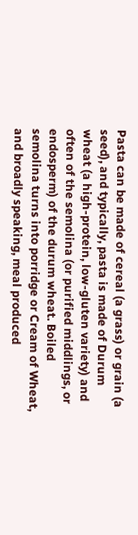Pasta can be made of cereal (a grass) or grain (a seed), and typically, pasta is made of Durum wheat (a high-protein, low-gluten variety) and often of the semolina (or purified middlings, or endosperm) of the durum wheat. Boiled semolina turns into porridge or Cream of Wheat, and broadly speaking, meal produced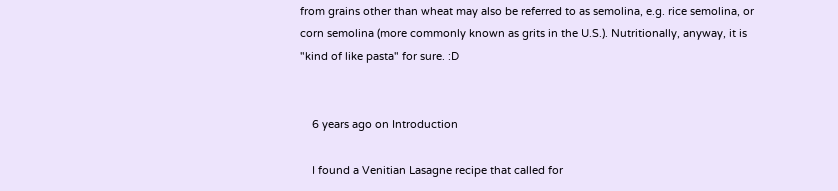from grains other than wheat may also be referred to as semolina, e.g. rice semolina, or corn semolina (more commonly known as grits in the U.S.). Nutritionally, anyway, it is "kind of like pasta" for sure. :D


    6 years ago on Introduction

    I found a Venitian Lasagne recipe that called for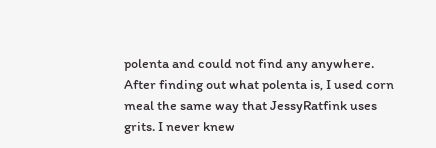polenta and could not find any anywhere. After finding out what polenta is, I used corn meal the same way that JessyRatfink uses grits. I never knew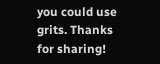you could use grits. Thanks for sharing!